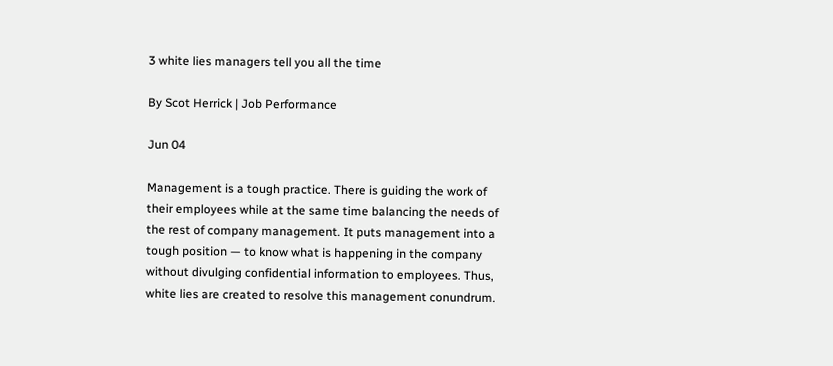3 white lies managers tell you all the time

By Scot Herrick | Job Performance

Jun 04

Management is a tough practice. There is guiding the work of their employees while at the same time balancing the needs of the rest of company management. It puts management into a tough position — to know what is happening in the company without divulging confidential information to employees. Thus, white lies are created to resolve this management conundrum.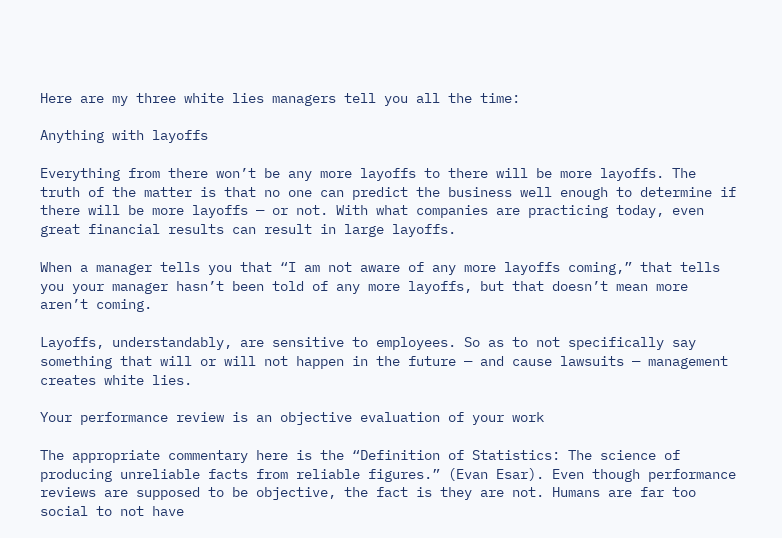Here are my three white lies managers tell you all the time:

Anything with layoffs

Everything from there won’t be any more layoffs to there will be more layoffs. The truth of the matter is that no one can predict the business well enough to determine if there will be more layoffs — or not. With what companies are practicing today, even great financial results can result in large layoffs.

When a manager tells you that “I am not aware of any more layoffs coming,” that tells you your manager hasn’t been told of any more layoffs, but that doesn’t mean more aren’t coming.

Layoffs, understandably, are sensitive to employees. So as to not specifically say something that will or will not happen in the future — and cause lawsuits — management creates white lies.

Your performance review is an objective evaluation of your work

The appropriate commentary here is the “Definition of Statistics: The science of producing unreliable facts from reliable figures.” (Evan Esar). Even though performance reviews are supposed to be objective, the fact is they are not. Humans are far too social to not have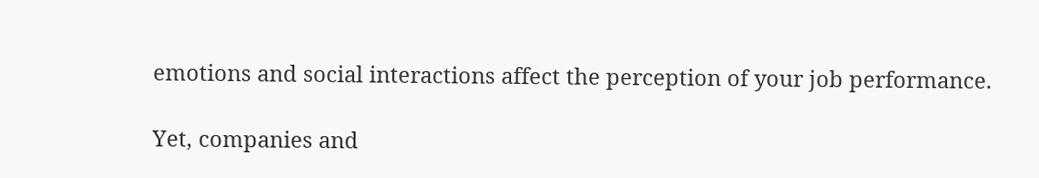emotions and social interactions affect the perception of your job performance.

Yet, companies and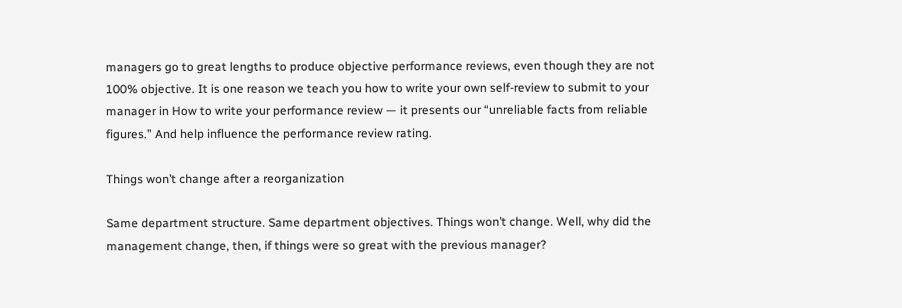managers go to great lengths to produce objective performance reviews, even though they are not 100% objective. It is one reason we teach you how to write your own self-review to submit to your manager in How to write your performance review — it presents our “unreliable facts from reliable figures.” And help influence the performance review rating.

Things won’t change after a reorganization

Same department structure. Same department objectives. Things won’t change. Well, why did the management change, then, if things were so great with the previous manager?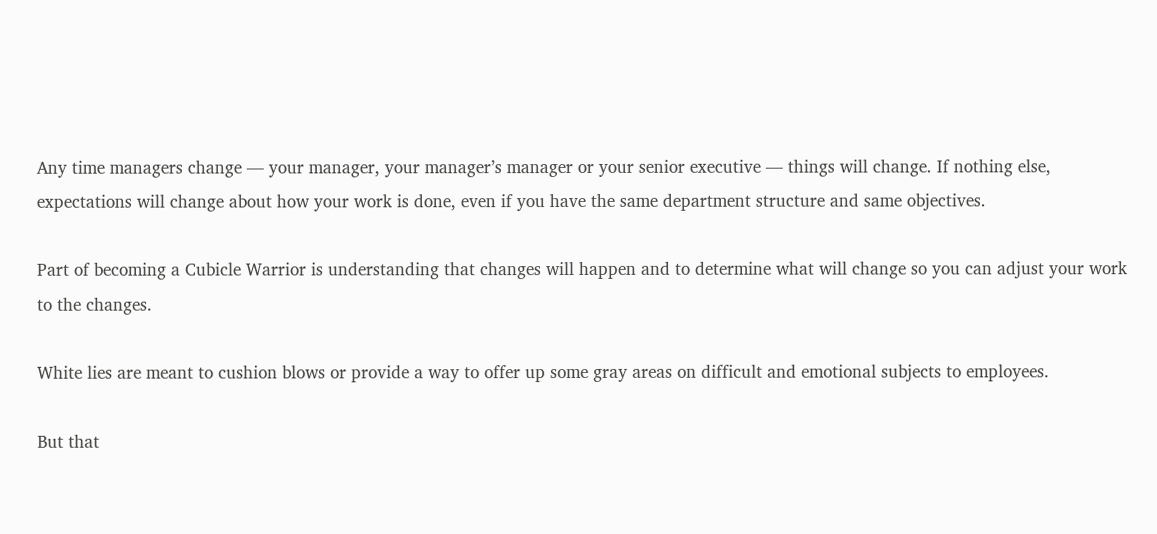Any time managers change — your manager, your manager’s manager or your senior executive — things will change. If nothing else, expectations will change about how your work is done, even if you have the same department structure and same objectives.

Part of becoming a Cubicle Warrior is understanding that changes will happen and to determine what will change so you can adjust your work to the changes.

White lies are meant to cushion blows or provide a way to offer up some gray areas on difficult and emotional subjects to employees.

But that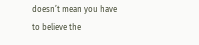doesn’t mean you have to believe the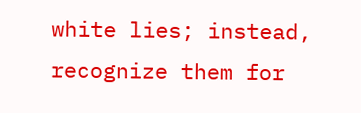white lies; instead, recognize them for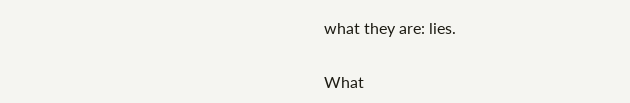what they are: lies.

What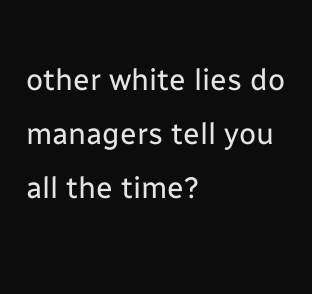other white lies do managers tell you all the time?